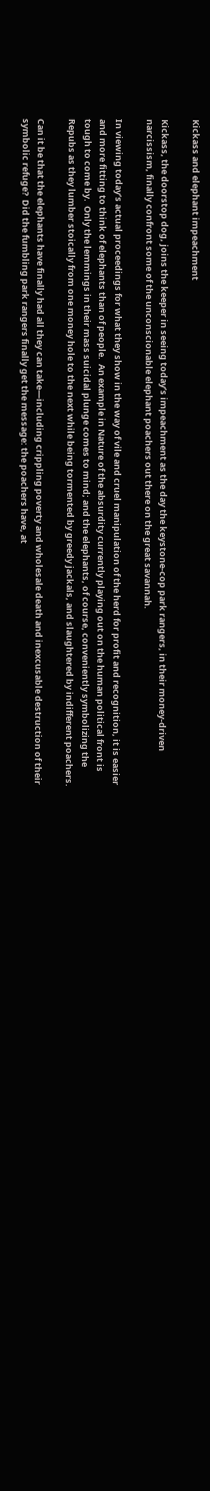Kickass and elephant impeachment

Kickass, the doorstop dog, joins the keeper in seeing today’s impeachment as the day the keystone-cop park rangers, in their money-driven narcissism, finally confront some of the unconscionable elephant poachers out there on the great savannah.

In viewing today’s actual proceedings for what they show in the way of vile and cruel manipulation of the herd for profit and recognition, it is easier and more fitting to think of elephants than of people.  An example in Nature of the absurdity currently playing out on the human political front is tough to come by.  Only the lemmings in their mass suicidal plunge comes to mind; and the elephants, of course, conveniently symbolizing the Repubs as they lumber stoically from one money hole to the next while being tormented by greedy jackals, and slaughtered by indifferent poachers.

Can it be that the elephants have finally had all they can take—including crippling poverty and wholesale death and inexcusable destruction of their symbolic refuge?  Did the fumbling park rangers finally get the message: the poachers have, at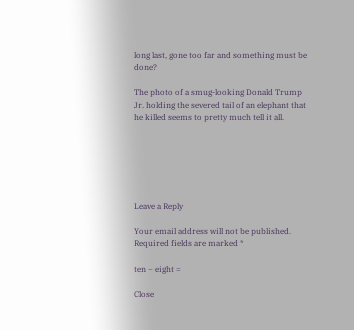long last, gone too far and something must be done?

The photo of a smug-looking Donald Trump Jr. holding the severed tail of an elephant that he killed seems to pretty much tell it all.






Leave a Reply

Your email address will not be published. Required fields are marked *

ten − eight =

Close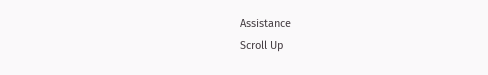Assistance
Scroll Up